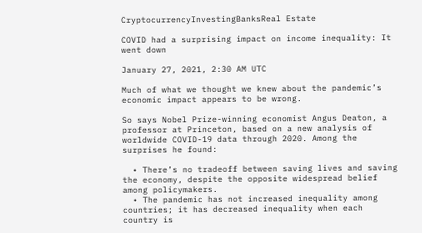CryptocurrencyInvestingBanksReal Estate

COVID had a surprising impact on income inequality: It went down

January 27, 2021, 2:30 AM UTC

Much of what we thought we knew about the pandemic’s economic impact appears to be wrong.

So says Nobel Prize-winning economist Angus Deaton, a professor at Princeton, based on a new analysis of worldwide COVID-19 data through 2020. Among the surprises he found:

  • There’s no tradeoff between saving lives and saving the economy, despite the opposite widespread belief among policymakers.
  • The pandemic has not increased inequality among countries; it has decreased inequality when each country is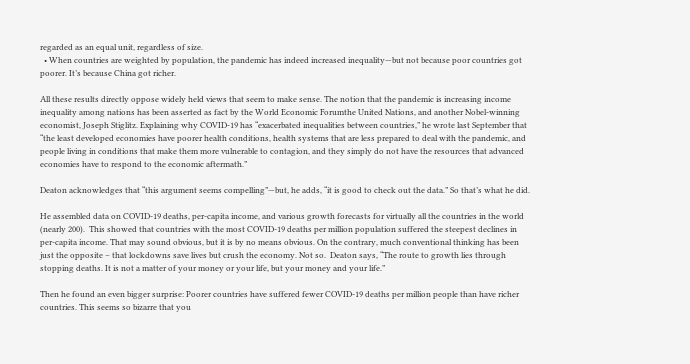regarded as an equal unit, regardless of size.
  • When countries are weighted by population, the pandemic has indeed increased inequality—but not because poor countries got poorer. It’s because China got richer.

All these results directly oppose widely held views that seem to make sense. The notion that the pandemic is increasing income inequality among nations has been asserted as fact by the World Economic Forumthe United Nations, and another Nobel-winning economist, Joseph Stiglitz. Explaining why COVID-19 has “exacerbated inequalities between countries,” he wrote last September that “the least developed economies have poorer health conditions, health systems that are less prepared to deal with the pandemic, and people living in conditions that make them more vulnerable to contagion, and they simply do not have the resources that advanced economies have to respond to the economic aftermath.”

Deaton acknowledges that “this argument seems compelling”—but, he adds, “it is good to check out the data.” So that’s what he did.

He assembled data on COVID-19 deaths, per-capita income, and various growth forecasts for virtually all the countries in the world (nearly 200).  This showed that countries with the most COVID-19 deaths per million population suffered the steepest declines in per-capita income. That may sound obvious, but it is by no means obvious. On the contrary, much conventional thinking has been just the opposite – that lockdowns save lives but crush the economy. Not so.  Deaton says, “The route to growth lies through stopping deaths. It is not a matter of your money or your life, but your money and your life.”

Then he found an even bigger surprise: Poorer countries have suffered fewer COVID-19 deaths per million people than have richer countries. This seems so bizarre that you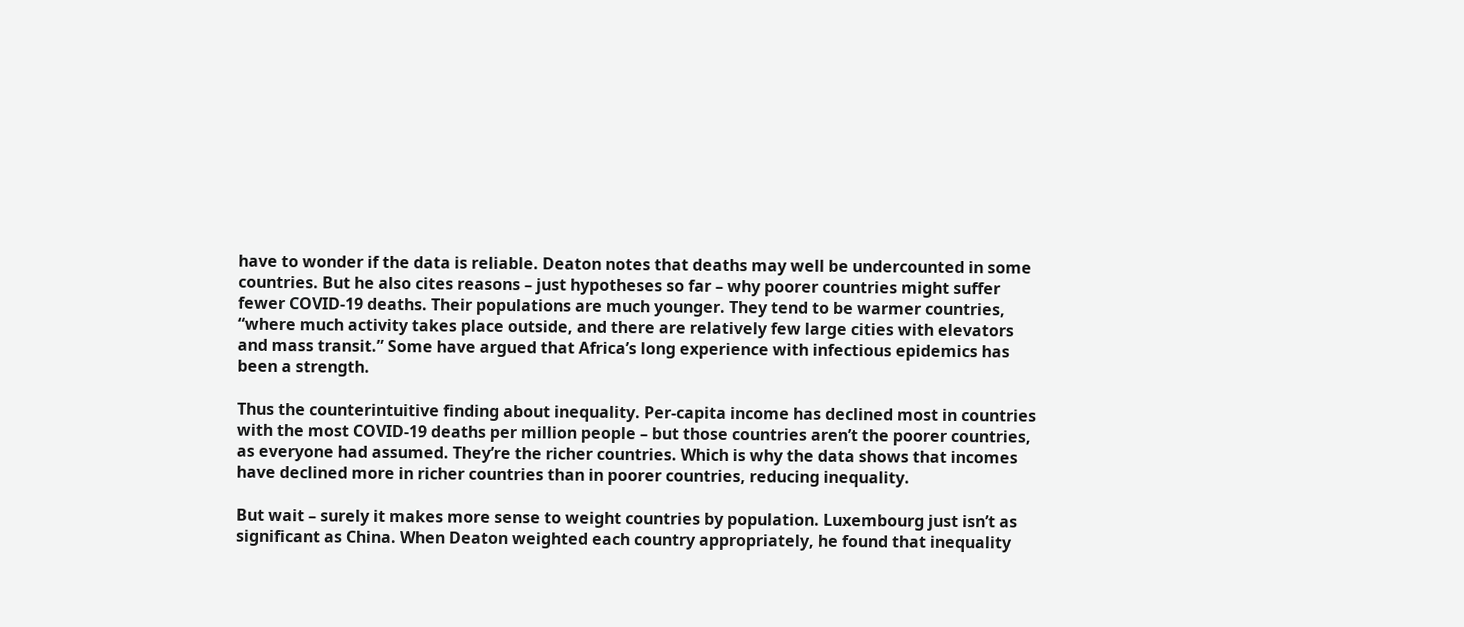have to wonder if the data is reliable. Deaton notes that deaths may well be undercounted in some countries. But he also cites reasons – just hypotheses so far – why poorer countries might suffer fewer COVID-19 deaths. Their populations are much younger. They tend to be warmer countries, “where much activity takes place outside, and there are relatively few large cities with elevators and mass transit.” Some have argued that Africa’s long experience with infectious epidemics has been a strength.

Thus the counterintuitive finding about inequality. Per-capita income has declined most in countries with the most COVID-19 deaths per million people – but those countries aren’t the poorer countries, as everyone had assumed. They’re the richer countries. Which is why the data shows that incomes have declined more in richer countries than in poorer countries, reducing inequality.

But wait – surely it makes more sense to weight countries by population. Luxembourg just isn’t as significant as China. When Deaton weighted each country appropriately, he found that inequality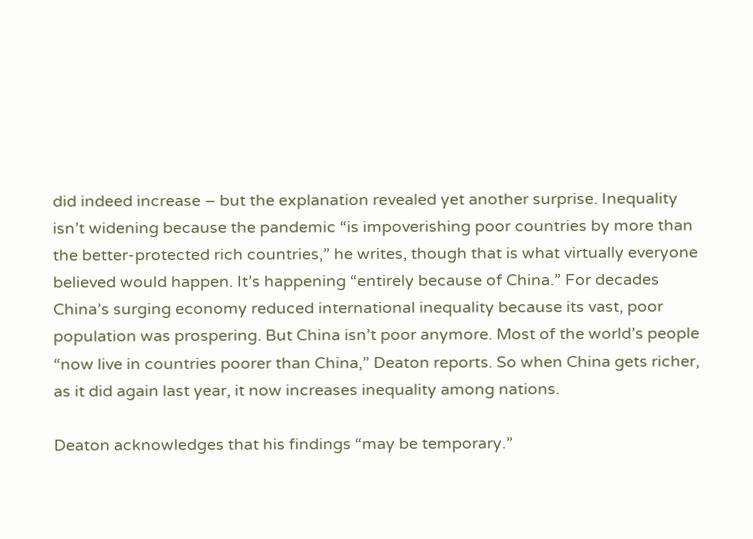did indeed increase – but the explanation revealed yet another surprise. Inequality isn’t widening because the pandemic “is impoverishing poor countries by more than the better-protected rich countries,” he writes, though that is what virtually everyone believed would happen. It’s happening “entirely because of China.” For decades China’s surging economy reduced international inequality because its vast, poor population was prospering. But China isn’t poor anymore. Most of the world’s people “now live in countries poorer than China,” Deaton reports. So when China gets richer, as it did again last year, it now increases inequality among nations.

Deaton acknowledges that his findings “may be temporary.”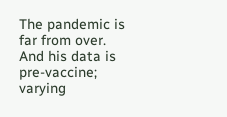The pandemic is far from over. And his data is pre-vaccine; varying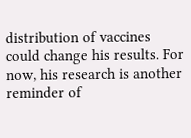distribution of vaccines could change his results. For now, his research is another reminder of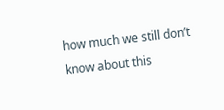how much we still don’t know about this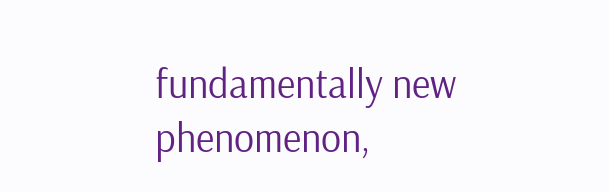fundamentally new phenomenon,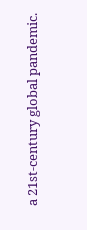a 21st-century global pandemic.